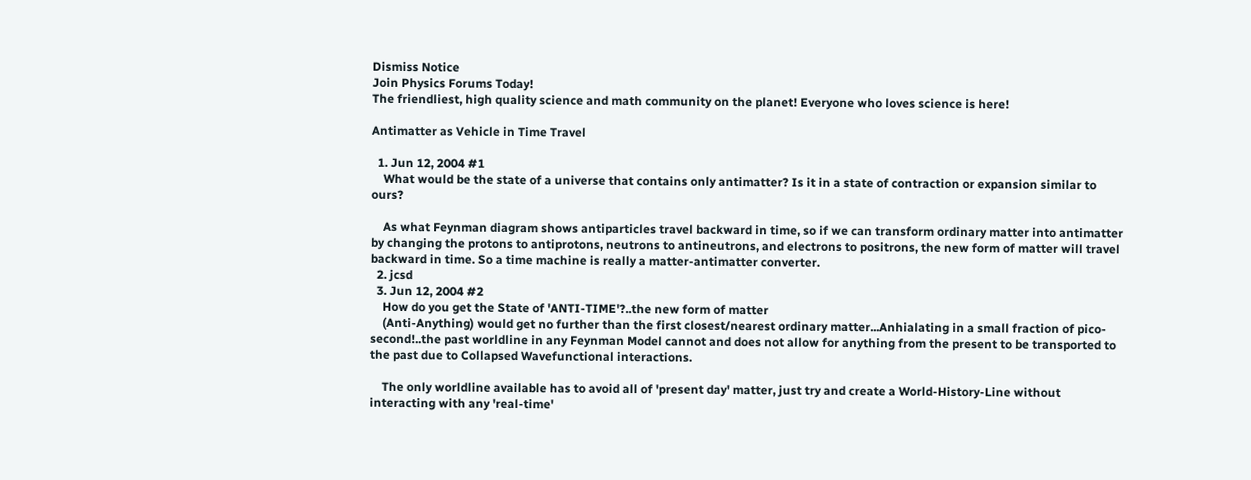Dismiss Notice
Join Physics Forums Today!
The friendliest, high quality science and math community on the planet! Everyone who loves science is here!

Antimatter as Vehicle in Time Travel

  1. Jun 12, 2004 #1
    What would be the state of a universe that contains only antimatter? Is it in a state of contraction or expansion similar to ours?

    As what Feynman diagram shows antiparticles travel backward in time, so if we can transform ordinary matter into antimatter by changing the protons to antiprotons, neutrons to antineutrons, and electrons to positrons, the new form of matter will travel backward in time. So a time machine is really a matter-antimatter converter.
  2. jcsd
  3. Jun 12, 2004 #2
    How do you get the State of 'ANTI-TIME'?..the new form of matter
    (Anti-Anything) would get no further than the first closest/nearest ordinary matter...Anhialating in a small fraction of pico-second!..the past worldline in any Feynman Model cannot and does not allow for anything from the present to be transported to the past due to Collapsed Wavefunctional interactions.

    The only worldline available has to avoid all of 'present day' matter, just try and create a World-History-Line without interacting with any 'real-time'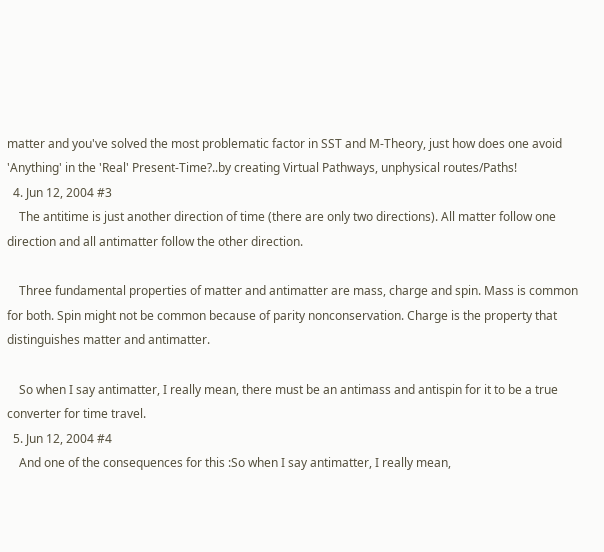matter and you've solved the most problematic factor in SST and M-Theory, just how does one avoid 'Anything' in the 'Real' Present-Time?..by creating Virtual Pathways, unphysical routes/Paths!
  4. Jun 12, 2004 #3
    The antitime is just another direction of time (there are only two directions). All matter follow one direction and all antimatter follow the other direction.

    Three fundamental properties of matter and antimatter are mass, charge and spin. Mass is common for both. Spin might not be common because of parity nonconservation. Charge is the property that distinguishes matter and antimatter.

    So when I say antimatter, I really mean, there must be an antimass and antispin for it to be a true converter for time travel.
  5. Jun 12, 2004 #4
    And one of the consequences for this :So when I say antimatter, I really mean,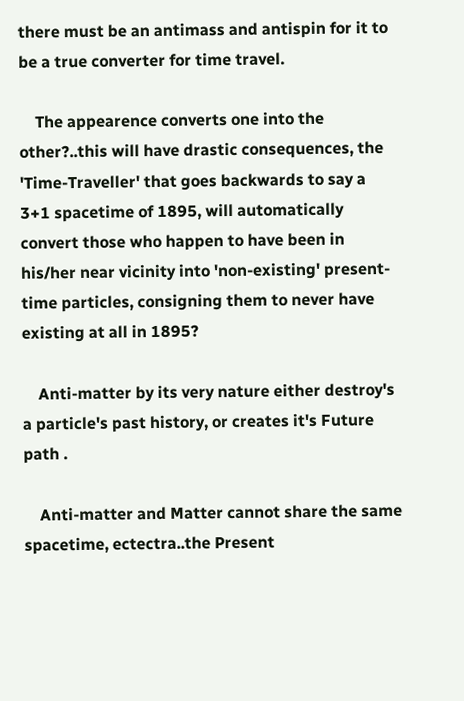there must be an antimass and antispin for it to be a true converter for time travel.

    The appearence converts one into the other?..this will have drastic consequences, the 'Time-Traveller' that goes backwards to say a 3+1 spacetime of 1895, will automatically convert those who happen to have been in his/her near vicinity into 'non-existing' present-time particles, consigning them to never have existing at all in 1895?

    Anti-matter by its very nature either destroy's a particle's past history, or creates it's Future path .

    Anti-matter and Matter cannot share the same spacetime, ectectra..the Present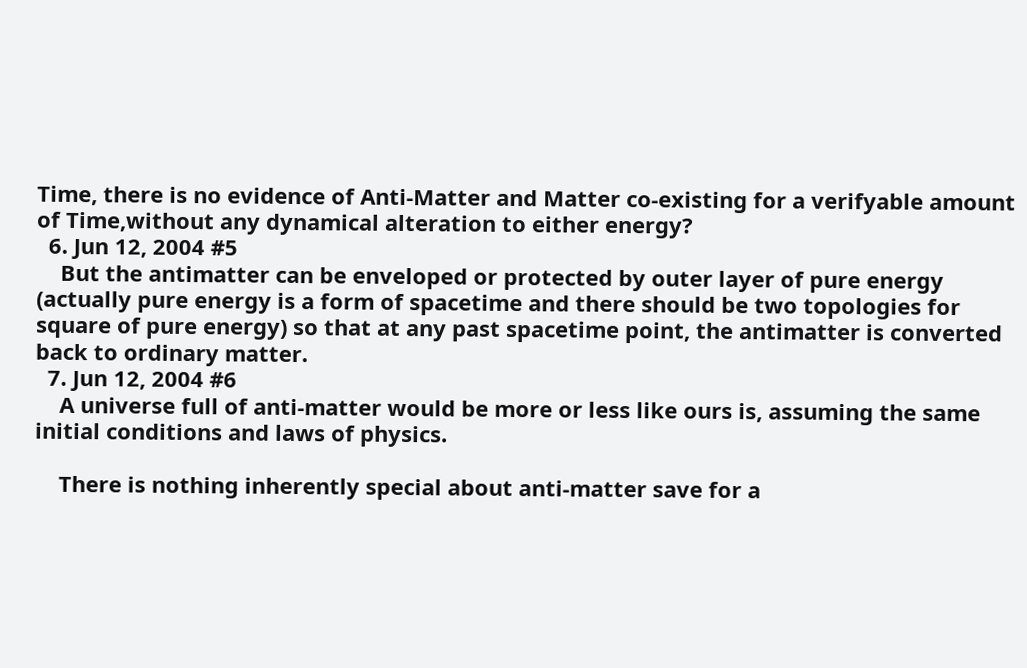Time, there is no evidence of Anti-Matter and Matter co-existing for a verifyable amount of Time,without any dynamical alteration to either energy?
  6. Jun 12, 2004 #5
    But the antimatter can be enveloped or protected by outer layer of pure energy (actually pure energy is a form of spacetime and there should be two topologies for square of pure energy) so that at any past spacetime point, the antimatter is converted back to ordinary matter.
  7. Jun 12, 2004 #6
    A universe full of anti-matter would be more or less like ours is, assuming the same initial conditions and laws of physics.

    There is nothing inherently special about anti-matter save for a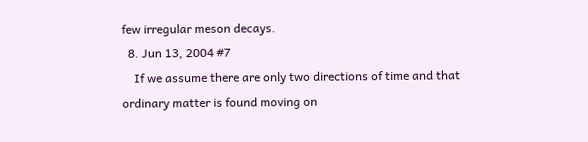few irregular meson decays.
  8. Jun 13, 2004 #7
    If we assume there are only two directions of time and that ordinary matter is found moving on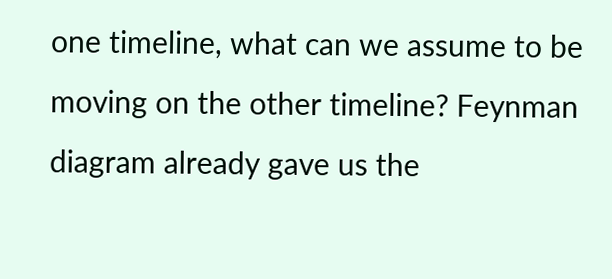one timeline, what can we assume to be moving on the other timeline? Feynman diagram already gave us the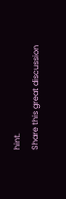hint.
Share this great discussion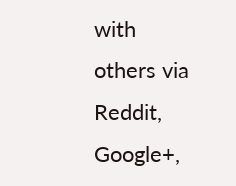with others via Reddit, Google+,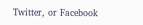Twitter, or Facebook